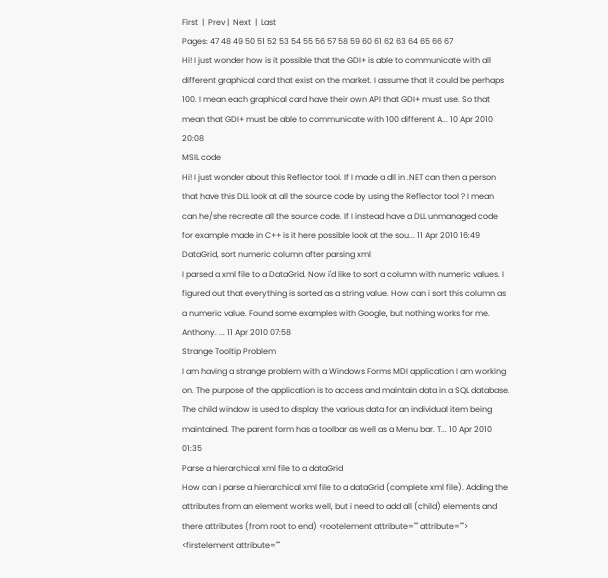First  |  Prev |  Next  |  Last
Pages: 47 48 49 50 51 52 53 54 55 56 57 58 59 60 61 62 63 64 65 66 67
Hi! I just wonder how is it possible that the GDI+ is able to communicate with all different graphical card that exist on the market. I assume that it could be perhaps 100. I mean each graphical card have their own API that GDI+ must use. So that mean that GDI+ must be able to communicate with 100 different A... 10 Apr 2010 20:08
MSIL code
Hi! I just wonder about this Reflector tool. If I made a dll in .NET can then a person that have this DLL look at all the source code by using the Reflector tool ? I mean can he/she recreate all the source code. If I instead have a DLL unmanaged code for example made in C++ is it here possible look at the sou... 11 Apr 2010 16:49
DataGrid, sort numeric column after parsing xml
I parsed a xml file to a DataGrid. Now i'd like to sort a column with numeric values. I figured out that everything is sorted as a string value. How can i sort this column as a numeric value. Found some examples with Google, but nothing works for me. Anthony. ... 11 Apr 2010 07:58
Strange Tooltip Problem
I am having a strange problem with a Windows Forms MDI application I am working on. The purpose of the application is to access and maintain data in a SQL database. The child window is used to display the various data for an individual item being maintained. The parent form has a toolbar as well as a Menu bar. T... 10 Apr 2010 01:35
Parse a hierarchical xml file to a dataGrid
How can i parse a hierarchical xml file to a dataGrid (complete xml file). Adding the attributes from an element works well, but i need to add all (child) elements and there attributes (from root to end) <rootelement attribute="" attribute=""> <firstelement attribute=""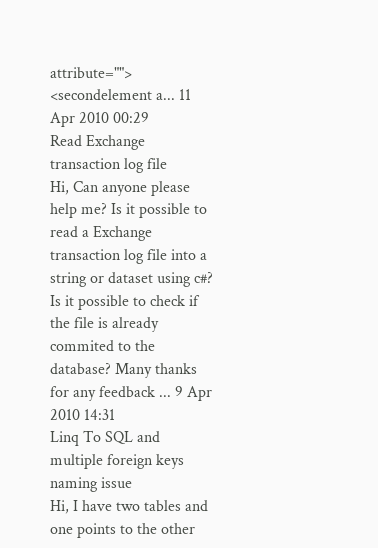attribute=""> <secondelement a... 11 Apr 2010 00:29
Read Exchange transaction log file
Hi, Can anyone please help me? Is it possible to read a Exchange transaction log file into a string or dataset using c#? Is it possible to check if the file is already commited to the database? Many thanks for any feedback ... 9 Apr 2010 14:31
Linq To SQL and multiple foreign keys naming issue
Hi, I have two tables and one points to the other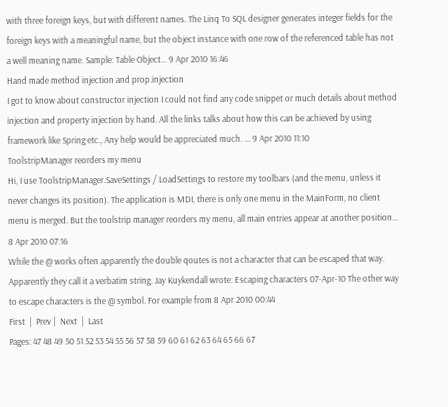with three foreign keys, but with different names. The Linq To SQL designer generates integer fields for the foreign keys with a meaningful name, but the object instance with one row of the referenced table has not a well meaning name. Sample: Table Object... 9 Apr 2010 16:46
Hand made method injection and prop.injection
I got to know about constructor injection I could not find any code snippet or much details about method injection and property injection by hand. All the links talks about how this can be achieved by using framework like Spring etc., Any help would be appreciated much. ... 9 Apr 2010 11:10
ToolstripManager reorders my menu
Hi, I use ToolstripManager.SaveSettings / LoadSettings to restore my toolbars (and the menu, unless it never changes its position). The application is MDI, there is only one menu in the MainForm, no client menu is merged. But the toolstrip manager reorders my menu, all main entries appear at another position... 8 Apr 2010 07:16
While the @ works often apparently the double qoutes is not a character that can be escaped that way. Apparently they call it a verbatim string. Jay Kuykendall wrote: Escaping characters 07-Apr-10 The other way to escape characters is the @ symbol. For example from 8 Apr 2010 00:44
First  |  Prev |  Next  |  Last
Pages: 47 48 49 50 51 52 53 54 55 56 57 58 59 60 61 62 63 64 65 66 67